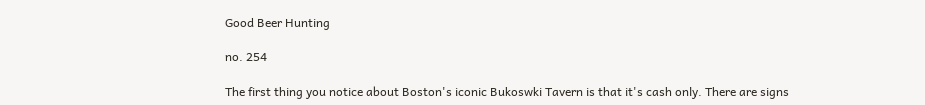Good Beer Hunting

no. 254

The first thing you notice about Boston's iconic Bukoswki Tavern is that it's cash only. There are signs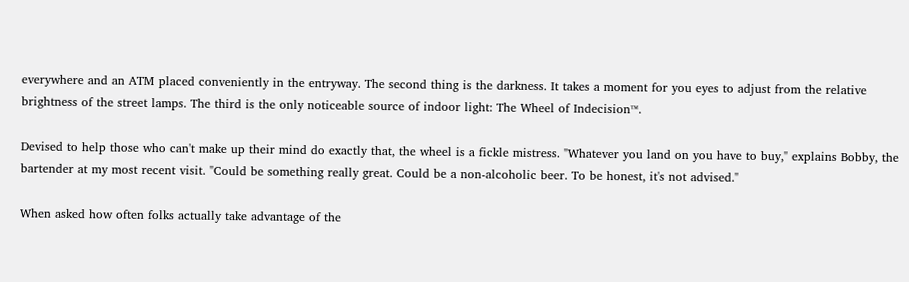everywhere and an ATM placed conveniently in the entryway. The second thing is the darkness. It takes a moment for you eyes to adjust from the relative brightness of the street lamps. The third is the only noticeable source of indoor light: The Wheel of Indecision™.

Devised to help those who can't make up their mind do exactly that, the wheel is a fickle mistress. "Whatever you land on you have to buy," explains Bobby, the bartender at my most recent visit. "Could be something really great. Could be a non-alcoholic beer. To be honest, it's not advised."

When asked how often folks actually take advantage of the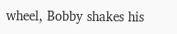wheel, Bobby shakes his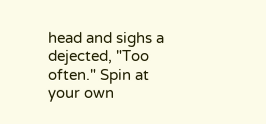head and sighs a dejected, "Too often." Spin at your own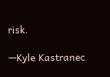risk.

—Kyle Kastranec